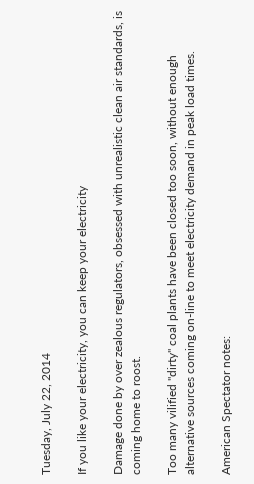Tuesday, July 22, 2014

If you like your electricity, you can keep your electricity

Damage done by over zealous regulators, obsessed with unrealistic clean air standards, is coming home to roost.

Too many vilified "dirty" coal plants have been closed too soon, without enough alternative sources coming on-line to meet electricity demand in peak load times.

American Spectator notes: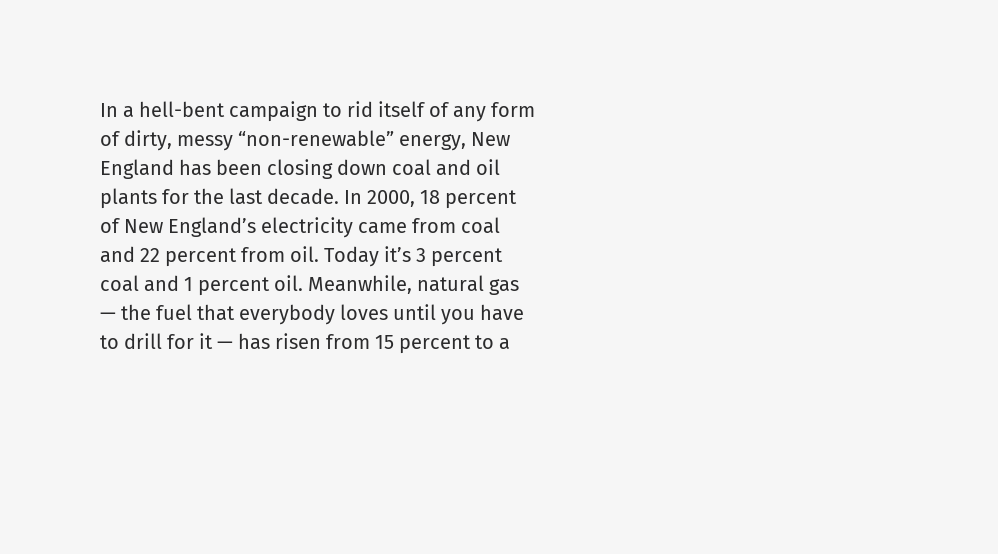In a hell-bent campaign to rid itself of any form of dirty, messy “non-renewable” energy, New England has been closing down coal and oil plants for the last decade. In 2000, 18 percent of New England’s electricity came from coal and 22 percent from oil. Today it’s 3 percent coal and 1 percent oil. Meanwhile, natural gas — the fuel that everybody loves until you have to drill for it — has risen from 15 percent to a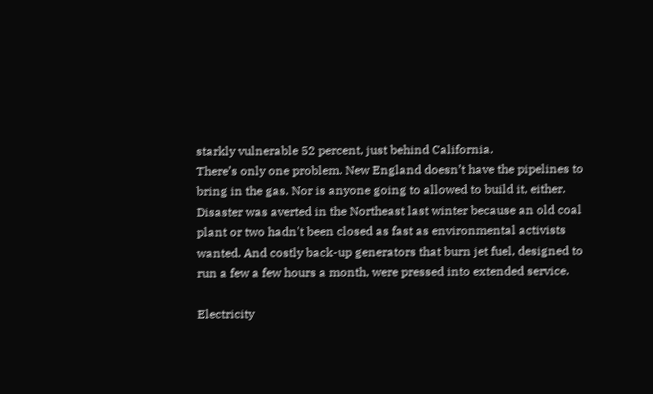starkly vulnerable 52 percent, just behind California.
There’s only one problem. New England doesn’t have the pipelines to bring in the gas. Nor is anyone going to allowed to build it, either.
Disaster was averted in the Northeast last winter because an old coal plant or two hadn't been closed as fast as environmental activists wanted. And costly back-up generators that burn jet fuel, designed to run a few a few hours a month, were pressed into extended service.

Electricity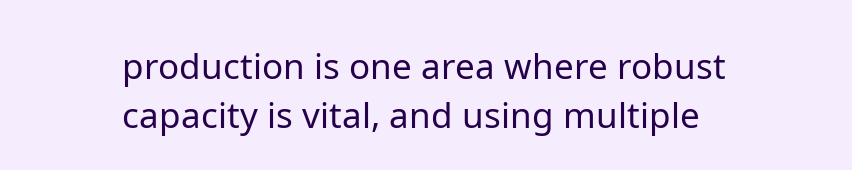production is one area where robust capacity is vital, and using multiple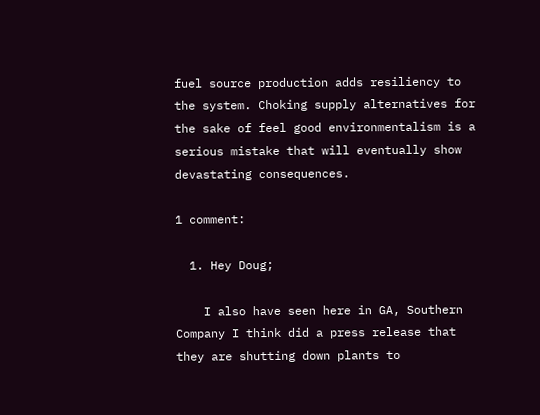fuel source production adds resiliency to the system. Choking supply alternatives for the sake of feel good environmentalism is a serious mistake that will eventually show devastating consequences.

1 comment:

  1. Hey Doug;

    I also have seen here in GA, Southern Company I think did a press release that they are shutting down plants to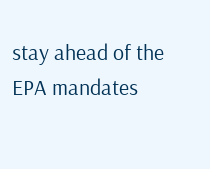stay ahead of the EPA mandates